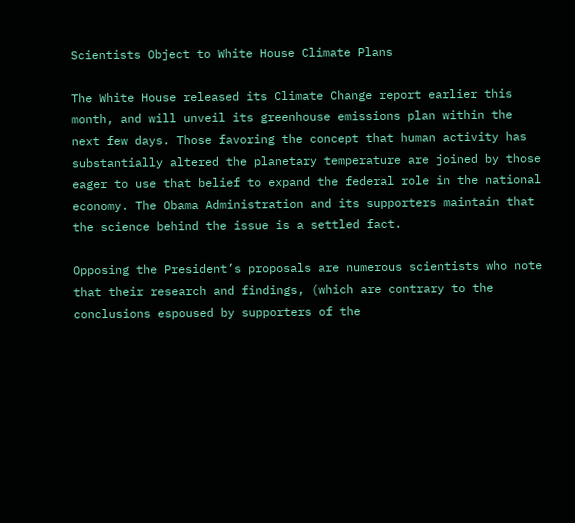Scientists Object to White House Climate Plans

The White House released its Climate Change report earlier this month, and will unveil its greenhouse emissions plan within the next few days. Those favoring the concept that human activity has substantially altered the planetary temperature are joined by those eager to use that belief to expand the federal role in the national economy. The Obama Administration and its supporters maintain that the science behind the issue is a settled fact.

Opposing the President’s proposals are numerous scientists who note that their research and findings, (which are contrary to the conclusions espoused by supporters of the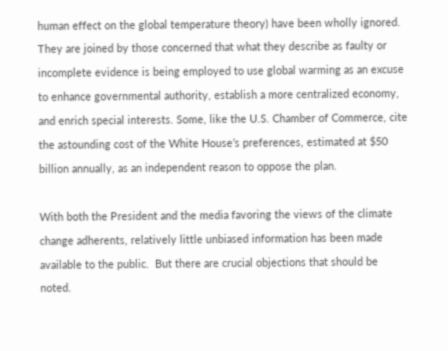human effect on the global temperature theory) have been wholly ignored. They are joined by those concerned that what they describe as faulty or incomplete evidence is being employed to use global warming as an excuse to enhance governmental authority, establish a more centralized economy, and enrich special interests. Some, like the U.S. Chamber of Commerce, cite the astounding cost of the White House’s preferences, estimated at $50 billion annually, as an independent reason to oppose the plan.

With both the President and the media favoring the views of the climate change adherents, relatively little unbiased information has been made available to the public.  But there are crucial objections that should be noted.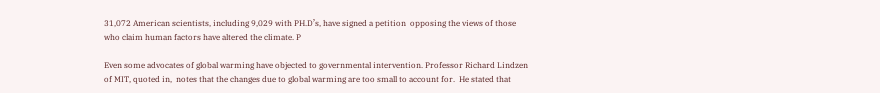31,072 American scientists, including 9,029 with PH.D’s, have signed a petition  opposing the views of those who claim human factors have altered the climate. P

Even some advocates of global warming have objected to governmental intervention. Professor Richard Lindzen of MIT, quoted in,  notes that the changes due to global warming are too small to account for.  He stated that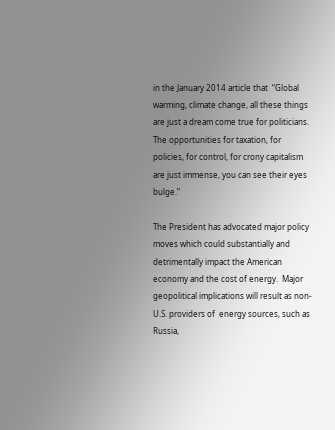in the January 2014 article that  “Global warming, climate change, all these things are just a dream come true for politicians. The opportunities for taxation, for policies, for control, for crony capitalism are just immense, you can see their eyes bulge.”

The President has advocated major policy moves which could substantially and detrimentally impact the American economy and the cost of energy.  Major geopolitical implications will result as non-U.S. providers of  energy sources, such as Russia,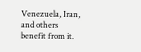Venezuela, Iran, and others benefit from it.